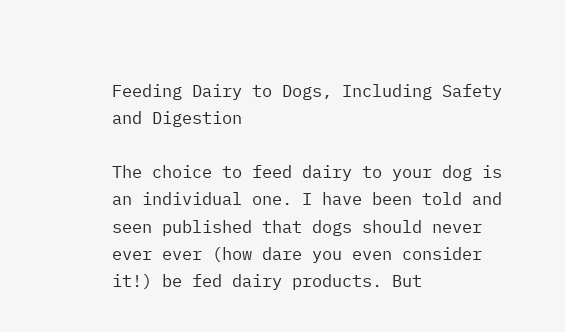Feeding Dairy to Dogs, Including Safety and Digestion

The choice to feed dairy to your dog is an individual one. I have been told and seen published that dogs should never ever ever (how dare you even consider it!) be fed dairy products. But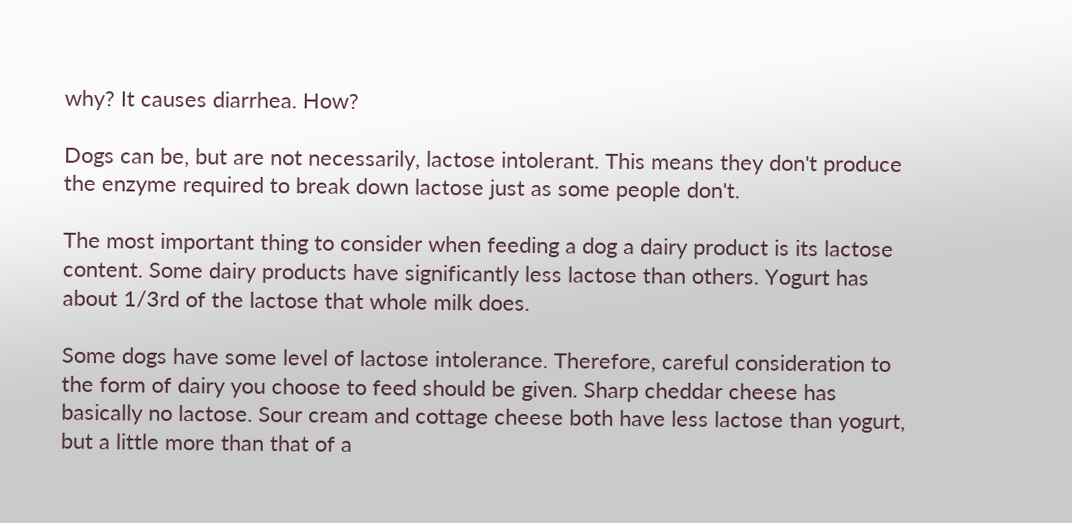why? It causes diarrhea. How?

Dogs can be, but are not necessarily, lactose intolerant. This means they don't produce the enzyme required to break down lactose just as some people don't.

The most important thing to consider when feeding a dog a dairy product is its lactose content. Some dairy products have significantly less lactose than others. Yogurt has about 1/3rd of the lactose that whole milk does.

Some dogs have some level of lactose intolerance. Therefore, careful consideration to the form of dairy you choose to feed should be given. Sharp cheddar cheese has basically no lactose. Sour cream and cottage cheese both have less lactose than yogurt, but a little more than that of a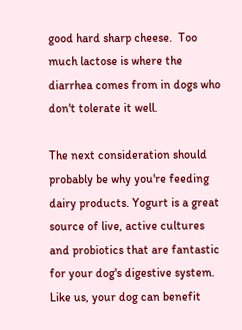good hard sharp cheese.  Too much lactose is where the diarrhea comes from in dogs who don't tolerate it well.

The next consideration should probably be why you're feeding dairy products. Yogurt is a great source of live, active cultures and probiotics that are fantastic for your dog's digestive system. Like us, your dog can benefit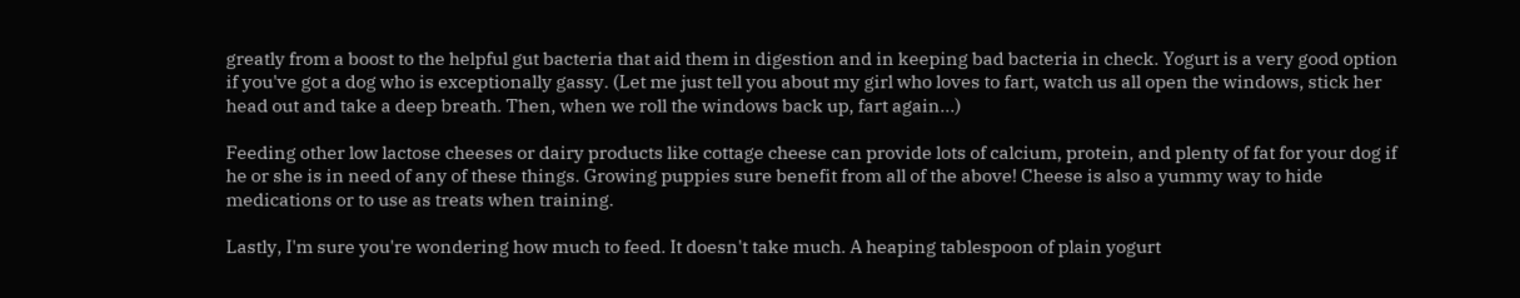greatly from a boost to the helpful gut bacteria that aid them in digestion and in keeping bad bacteria in check. Yogurt is a very good option if you've got a dog who is exceptionally gassy. (Let me just tell you about my girl who loves to fart, watch us all open the windows, stick her head out and take a deep breath. Then, when we roll the windows back up, fart again...)

Feeding other low lactose cheeses or dairy products like cottage cheese can provide lots of calcium, protein, and plenty of fat for your dog if he or she is in need of any of these things. Growing puppies sure benefit from all of the above! Cheese is also a yummy way to hide medications or to use as treats when training.

Lastly, I'm sure you're wondering how much to feed. It doesn't take much. A heaping tablespoon of plain yogurt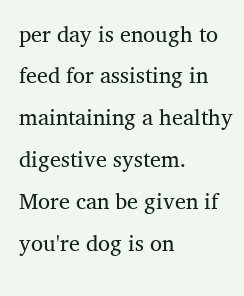per day is enough to feed for assisting in maintaining a healthy digestive system. More can be given if you're dog is on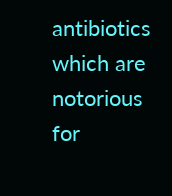antibiotics which are notorious for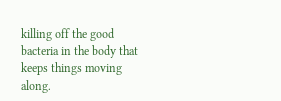killing off the good bacteria in the body that keeps things moving along.